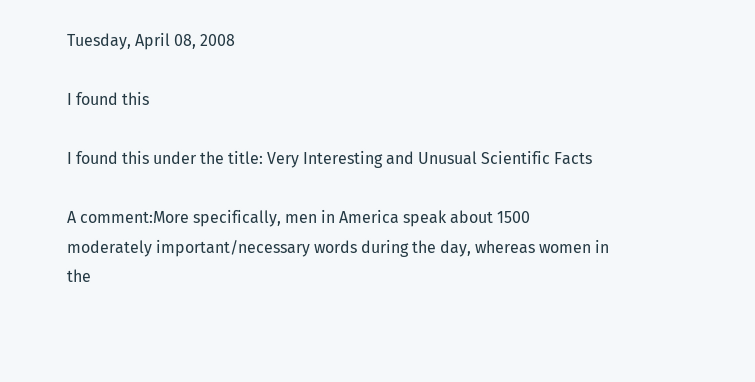Tuesday, April 08, 2008

I found this

I found this under the title: Very Interesting and Unusual Scientific Facts

A comment:More specifically, men in America speak about 1500 moderately important/necessary words during the day, whereas women in the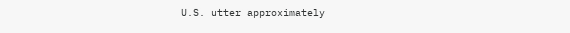U.S. utter approximately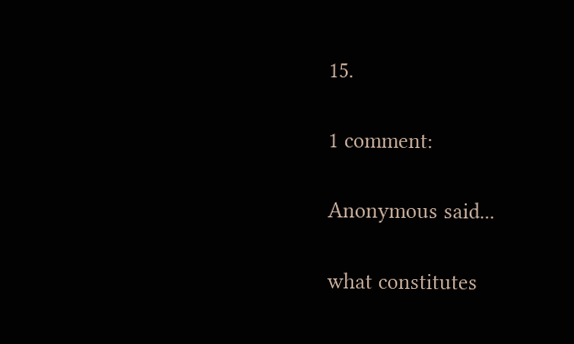15.

1 comment:

Anonymous said...

what constitutes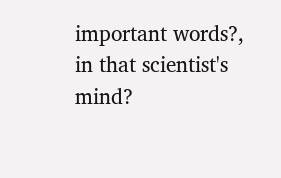important words?, in that scientist's mind?